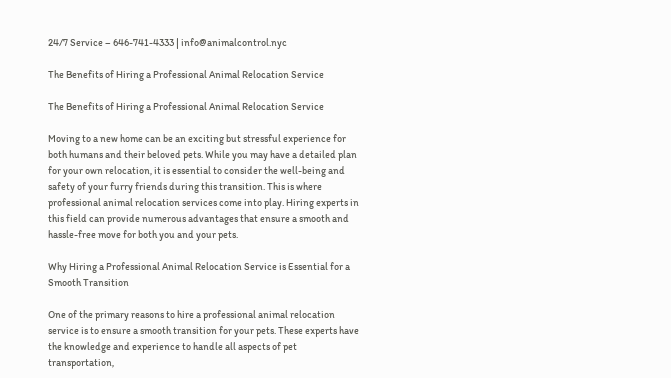24/7 Service – 646-741-4333 | info@animalcontrol.nyc

The Benefits of Hiring a Professional Animal Relocation Service

The Benefits of Hiring a Professional Animal Relocation Service

Moving to a new home can be an exciting but stressful experience for both humans and their beloved pets. While you may have a detailed plan for your own relocation, it is essential to consider the well-being and safety of your furry friends during this transition. This is where professional animal relocation services come into play. Hiring experts in this field can provide numerous advantages that ensure a smooth and hassle-free move for both you and your pets.

Why Hiring a Professional Animal Relocation Service is Essential for a Smooth Transition

One of the primary reasons to hire a professional animal relocation service is to ensure a smooth transition for your pets. These experts have the knowledge and experience to handle all aspects of pet transportation,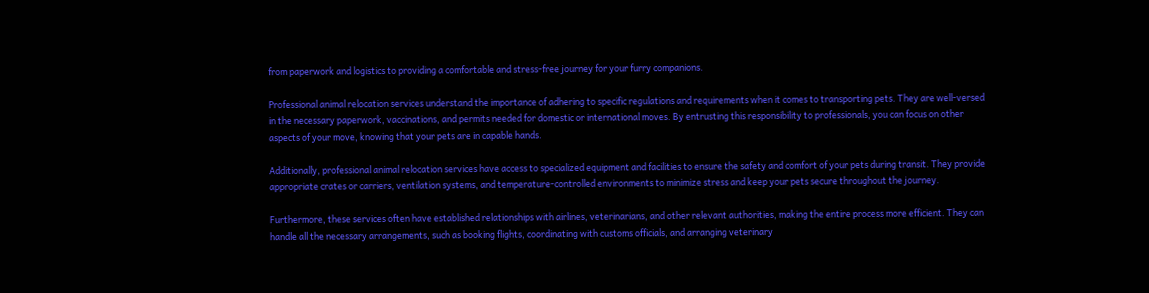from paperwork and logistics to providing a comfortable and stress-free journey for your furry companions.

Professional animal relocation services understand the importance of adhering to specific regulations and requirements when it comes to transporting pets. They are well-versed in the necessary paperwork, vaccinations, and permits needed for domestic or international moves. By entrusting this responsibility to professionals, you can focus on other aspects of your move, knowing that your pets are in capable hands.

Additionally, professional animal relocation services have access to specialized equipment and facilities to ensure the safety and comfort of your pets during transit. They provide appropriate crates or carriers, ventilation systems, and temperature-controlled environments to minimize stress and keep your pets secure throughout the journey.

Furthermore, these services often have established relationships with airlines, veterinarians, and other relevant authorities, making the entire process more efficient. They can handle all the necessary arrangements, such as booking flights, coordinating with customs officials, and arranging veterinary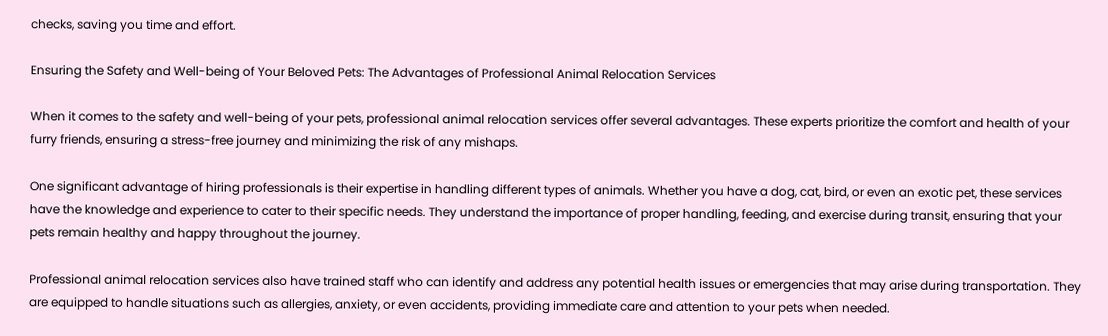checks, saving you time and effort.

Ensuring the Safety and Well-being of Your Beloved Pets: The Advantages of Professional Animal Relocation Services

When it comes to the safety and well-being of your pets, professional animal relocation services offer several advantages. These experts prioritize the comfort and health of your furry friends, ensuring a stress-free journey and minimizing the risk of any mishaps.

One significant advantage of hiring professionals is their expertise in handling different types of animals. Whether you have a dog, cat, bird, or even an exotic pet, these services have the knowledge and experience to cater to their specific needs. They understand the importance of proper handling, feeding, and exercise during transit, ensuring that your pets remain healthy and happy throughout the journey.

Professional animal relocation services also have trained staff who can identify and address any potential health issues or emergencies that may arise during transportation. They are equipped to handle situations such as allergies, anxiety, or even accidents, providing immediate care and attention to your pets when needed.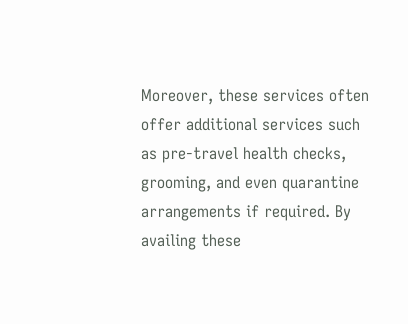Moreover, these services often offer additional services such as pre-travel health checks, grooming, and even quarantine arrangements if required. By availing these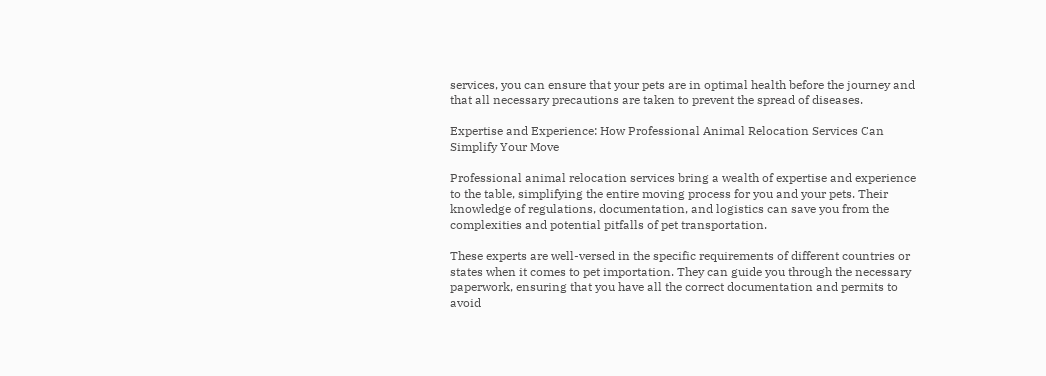services, you can ensure that your pets are in optimal health before the journey and that all necessary precautions are taken to prevent the spread of diseases.

Expertise and Experience: How Professional Animal Relocation Services Can Simplify Your Move

Professional animal relocation services bring a wealth of expertise and experience to the table, simplifying the entire moving process for you and your pets. Their knowledge of regulations, documentation, and logistics can save you from the complexities and potential pitfalls of pet transportation.

These experts are well-versed in the specific requirements of different countries or states when it comes to pet importation. They can guide you through the necessary paperwork, ensuring that you have all the correct documentation and permits to avoid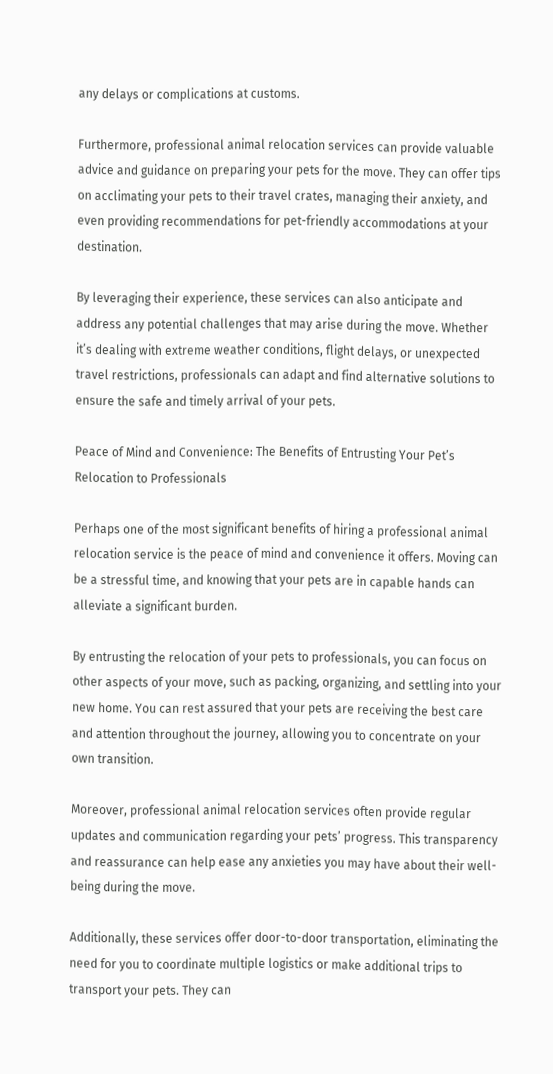any delays or complications at customs.

Furthermore, professional animal relocation services can provide valuable advice and guidance on preparing your pets for the move. They can offer tips on acclimating your pets to their travel crates, managing their anxiety, and even providing recommendations for pet-friendly accommodations at your destination.

By leveraging their experience, these services can also anticipate and address any potential challenges that may arise during the move. Whether it’s dealing with extreme weather conditions, flight delays, or unexpected travel restrictions, professionals can adapt and find alternative solutions to ensure the safe and timely arrival of your pets.

Peace of Mind and Convenience: The Benefits of Entrusting Your Pet’s Relocation to Professionals

Perhaps one of the most significant benefits of hiring a professional animal relocation service is the peace of mind and convenience it offers. Moving can be a stressful time, and knowing that your pets are in capable hands can alleviate a significant burden.

By entrusting the relocation of your pets to professionals, you can focus on other aspects of your move, such as packing, organizing, and settling into your new home. You can rest assured that your pets are receiving the best care and attention throughout the journey, allowing you to concentrate on your own transition.

Moreover, professional animal relocation services often provide regular updates and communication regarding your pets’ progress. This transparency and reassurance can help ease any anxieties you may have about their well-being during the move.

Additionally, these services offer door-to-door transportation, eliminating the need for you to coordinate multiple logistics or make additional trips to transport your pets. They can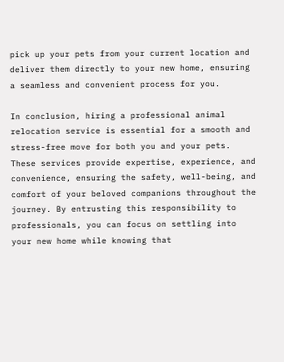pick up your pets from your current location and deliver them directly to your new home, ensuring a seamless and convenient process for you.

In conclusion, hiring a professional animal relocation service is essential for a smooth and stress-free move for both you and your pets. These services provide expertise, experience, and convenience, ensuring the safety, well-being, and comfort of your beloved companions throughout the journey. By entrusting this responsibility to professionals, you can focus on settling into your new home while knowing that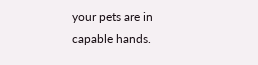your pets are in capable hands.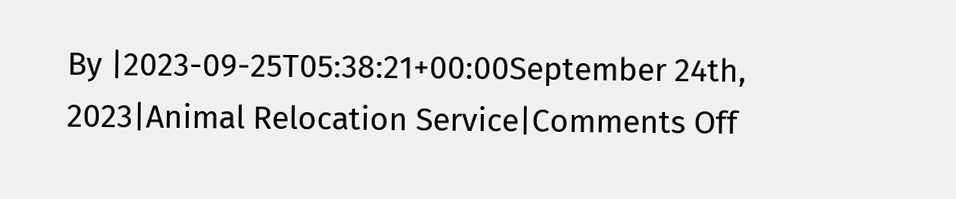By |2023-09-25T05:38:21+00:00September 24th, 2023|Animal Relocation Service|Comments Off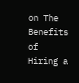on The Benefits of Hiring a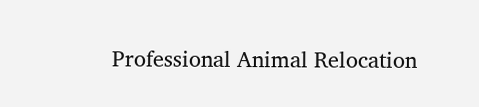Professional Animal Relocation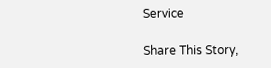Service

Share This Story,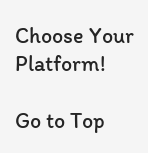Choose Your Platform!

Go to Top